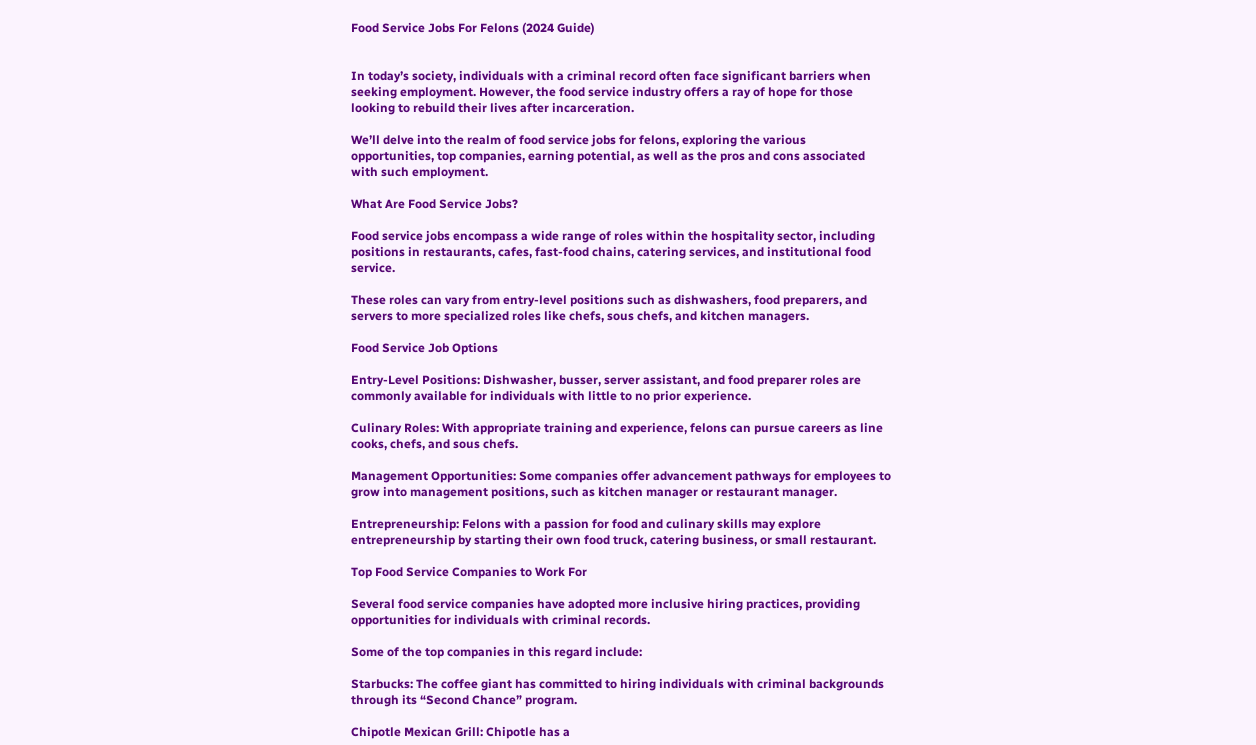Food Service Jobs For Felons (2024 Guide)


In today’s society, individuals with a criminal record often face significant barriers when seeking employment. However, the food service industry offers a ray of hope for those looking to rebuild their lives after incarceration.

We’ll delve into the realm of food service jobs for felons, exploring the various opportunities, top companies, earning potential, as well as the pros and cons associated with such employment.

What Are Food Service Jobs?

Food service jobs encompass a wide range of roles within the hospitality sector, including positions in restaurants, cafes, fast-food chains, catering services, and institutional food service.

These roles can vary from entry-level positions such as dishwashers, food preparers, and servers to more specialized roles like chefs, sous chefs, and kitchen managers.

Food Service Job Options

Entry-Level Positions: Dishwasher, busser, server assistant, and food preparer roles are commonly available for individuals with little to no prior experience.

Culinary Roles: With appropriate training and experience, felons can pursue careers as line cooks, chefs, and sous chefs.

Management Opportunities: Some companies offer advancement pathways for employees to grow into management positions, such as kitchen manager or restaurant manager.

Entrepreneurship: Felons with a passion for food and culinary skills may explore entrepreneurship by starting their own food truck, catering business, or small restaurant.

Top Food Service Companies to Work For

Several food service companies have adopted more inclusive hiring practices, providing opportunities for individuals with criminal records.

Some of the top companies in this regard include:

Starbucks: The coffee giant has committed to hiring individuals with criminal backgrounds through its “Second Chance” program.

Chipotle Mexican Grill: Chipotle has a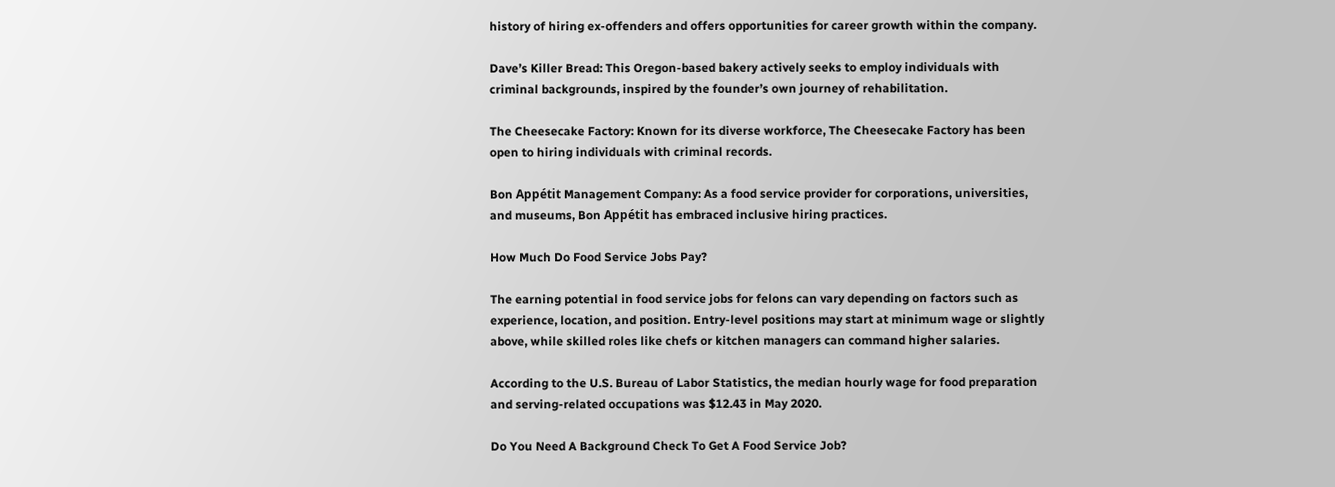history of hiring ex-offenders and offers opportunities for career growth within the company.

Dave’s Killer Bread: This Oregon-based bakery actively seeks to employ individuals with criminal backgrounds, inspired by the founder’s own journey of rehabilitation.

The Cheesecake Factory: Known for its diverse workforce, The Cheesecake Factory has been open to hiring individuals with criminal records.

Bon Appétit Management Company: As a food service provider for corporations, universities, and museums, Bon Appétit has embraced inclusive hiring practices.

How Much Do Food Service Jobs Pay?

The earning potential in food service jobs for felons can vary depending on factors such as experience, location, and position. Entry-level positions may start at minimum wage or slightly above, while skilled roles like chefs or kitchen managers can command higher salaries.

According to the U.S. Bureau of Labor Statistics, the median hourly wage for food preparation and serving-related occupations was $12.43 in May 2020.

Do You Need A Background Check To Get A Food Service Job?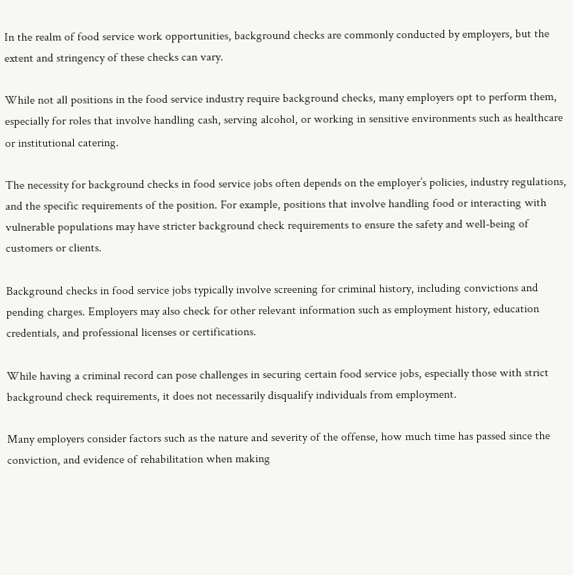In the realm of food service work opportunities, background checks are commonly conducted by employers, but the extent and stringency of these checks can vary.

While not all positions in the food service industry require background checks, many employers opt to perform them, especially for roles that involve handling cash, serving alcohol, or working in sensitive environments such as healthcare or institutional catering.

The necessity for background checks in food service jobs often depends on the employer’s policies, industry regulations, and the specific requirements of the position. For example, positions that involve handling food or interacting with vulnerable populations may have stricter background check requirements to ensure the safety and well-being of customers or clients.

Background checks in food service jobs typically involve screening for criminal history, including convictions and pending charges. Employers may also check for other relevant information such as employment history, education credentials, and professional licenses or certifications.

While having a criminal record can pose challenges in securing certain food service jobs, especially those with strict background check requirements, it does not necessarily disqualify individuals from employment.

Many employers consider factors such as the nature and severity of the offense, how much time has passed since the conviction, and evidence of rehabilitation when making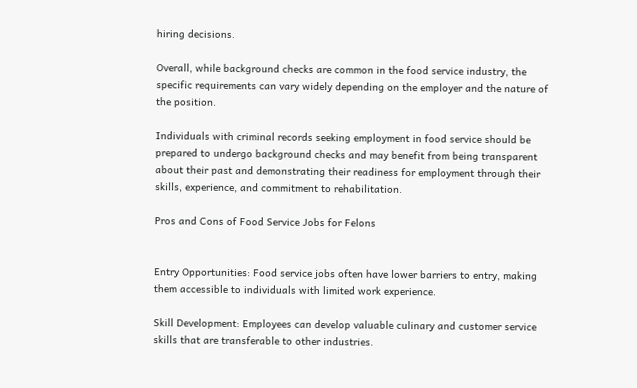hiring decisions.

Overall, while background checks are common in the food service industry, the specific requirements can vary widely depending on the employer and the nature of the position.

Individuals with criminal records seeking employment in food service should be prepared to undergo background checks and may benefit from being transparent about their past and demonstrating their readiness for employment through their skills, experience, and commitment to rehabilitation.

Pros and Cons of Food Service Jobs for Felons


Entry Opportunities: Food service jobs often have lower barriers to entry, making them accessible to individuals with limited work experience.

Skill Development: Employees can develop valuable culinary and customer service skills that are transferable to other industries.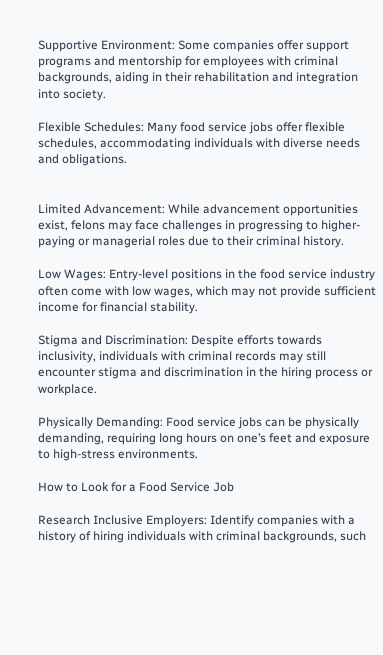Supportive Environment: Some companies offer support programs and mentorship for employees with criminal backgrounds, aiding in their rehabilitation and integration into society.

Flexible Schedules: Many food service jobs offer flexible schedules, accommodating individuals with diverse needs and obligations.


Limited Advancement: While advancement opportunities exist, felons may face challenges in progressing to higher-paying or managerial roles due to their criminal history.

Low Wages: Entry-level positions in the food service industry often come with low wages, which may not provide sufficient income for financial stability.

Stigma and Discrimination: Despite efforts towards inclusivity, individuals with criminal records may still encounter stigma and discrimination in the hiring process or workplace.

Physically Demanding: Food service jobs can be physically demanding, requiring long hours on one’s feet and exposure to high-stress environments.

How to Look for a Food Service Job

Research Inclusive Employers: Identify companies with a history of hiring individuals with criminal backgrounds, such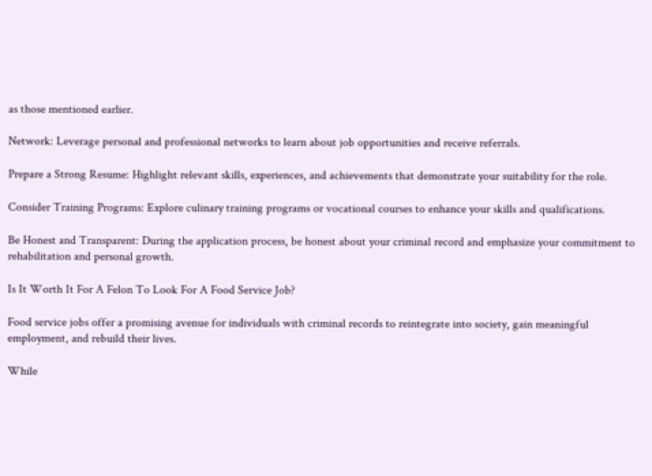as those mentioned earlier.

Network: Leverage personal and professional networks to learn about job opportunities and receive referrals.

Prepare a Strong Resume: Highlight relevant skills, experiences, and achievements that demonstrate your suitability for the role.

Consider Training Programs: Explore culinary training programs or vocational courses to enhance your skills and qualifications.

Be Honest and Transparent: During the application process, be honest about your criminal record and emphasize your commitment to rehabilitation and personal growth.

Is It Worth It For A Felon To Look For A Food Service Job?

Food service jobs offer a promising avenue for individuals with criminal records to reintegrate into society, gain meaningful employment, and rebuild their lives.

While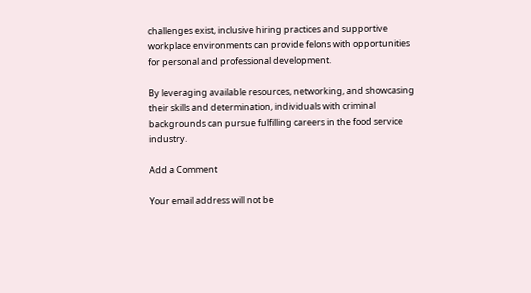challenges exist, inclusive hiring practices and supportive workplace environments can provide felons with opportunities for personal and professional development.

By leveraging available resources, networking, and showcasing their skills and determination, individuals with criminal backgrounds can pursue fulfilling careers in the food service industry.

Add a Comment

Your email address will not be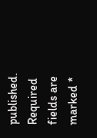published. Required fields are marked *